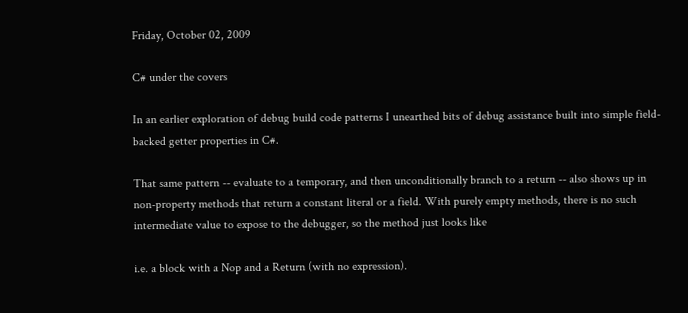Friday, October 02, 2009

C# under the covers

In an earlier exploration of debug build code patterns I unearthed bits of debug assistance built into simple field-backed getter properties in C#.

That same pattern -- evaluate to a temporary, and then unconditionally branch to a return -- also shows up in non-property methods that return a constant literal or a field. With purely empty methods, there is no such intermediate value to expose to the debugger, so the method just looks like

i.e. a block with a Nop and a Return (with no expression).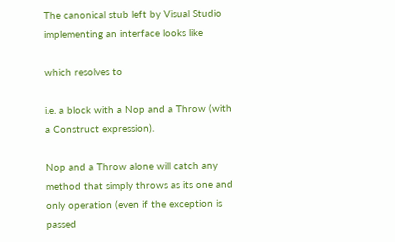The canonical stub left by Visual Studio implementing an interface looks like

which resolves to

i.e. a block with a Nop and a Throw (with a Construct expression).

Nop and a Throw alone will catch any method that simply throws as its one and only operation (even if the exception is passed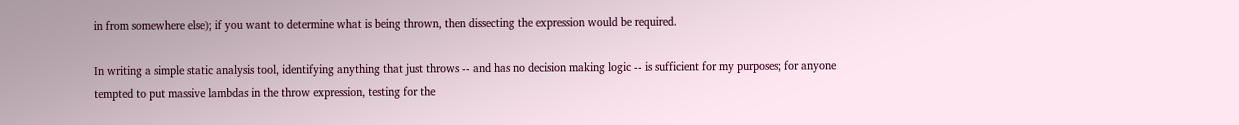in from somewhere else); if you want to determine what is being thrown, then dissecting the expression would be required.

In writing a simple static analysis tool, identifying anything that just throws -- and has no decision making logic -- is sufficient for my purposes; for anyone tempted to put massive lambdas in the throw expression, testing for the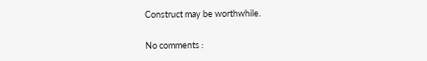Construct may be worthwhile.

No comments :